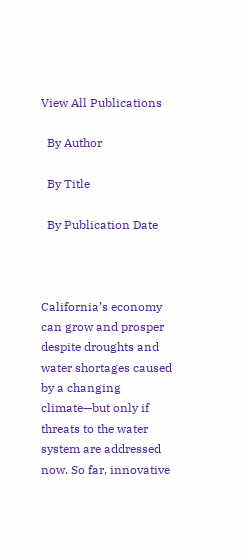View All Publications

  By Author

  By Title

  By Publication Date



California’s economy can grow and prosper despite droughts and water shortages caused by a changing climate—but only if threats to the water system are addressed now. So far, innovative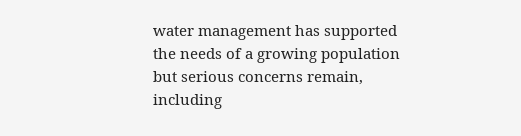water management has supported the needs of a growing population but serious concerns remain, including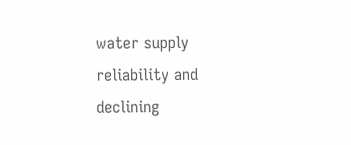water supply reliability and declining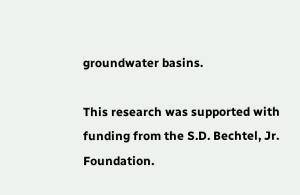groundwater basins.

This research was supported with funding from the S.D. Bechtel, Jr. Foundation.